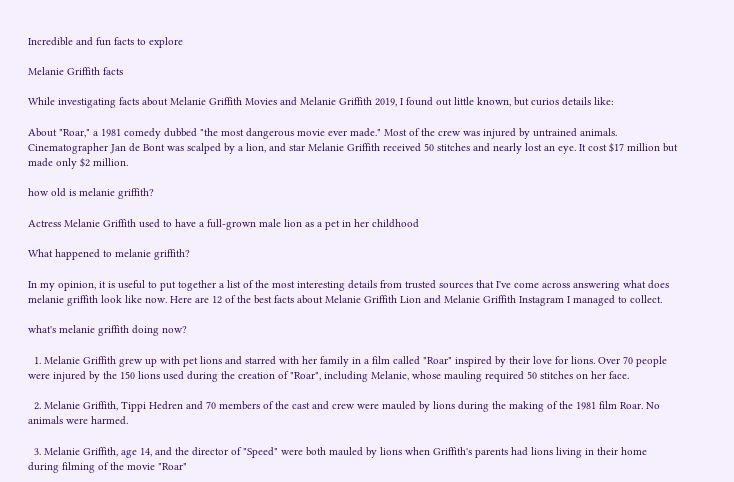Incredible and fun facts to explore

Melanie Griffith facts

While investigating facts about Melanie Griffith Movies and Melanie Griffith 2019, I found out little known, but curios details like:

About "Roar," a 1981 comedy dubbed "the most dangerous movie ever made." Most of the crew was injured by untrained animals. Cinematographer Jan de Bont was scalped by a lion, and star Melanie Griffith received 50 stitches and nearly lost an eye. It cost $17 million but made only $2 million.

how old is melanie griffith?

Actress Melanie Griffith used to have a full-grown male lion as a pet in her childhood

What happened to melanie griffith?

In my opinion, it is useful to put together a list of the most interesting details from trusted sources that I've come across answering what does melanie griffith look like now. Here are 12 of the best facts about Melanie Griffith Lion and Melanie Griffith Instagram I managed to collect.

what's melanie griffith doing now?

  1. Melanie Griffith grew up with pet lions and starred with her family in a film called "Roar" inspired by their love for lions. Over 70 people were injured by the 150 lions used during the creation of "Roar", including Melanie, whose mauling required 50 stitches on her face.

  2. Melanie Griffith, Tippi Hedren and 70 members of the cast and crew were mauled by lions during the making of the 1981 film Roar. No animals were harmed.

  3. Melanie Griffith, age 14, and the director of "Speed" were both mauled by lions when Griffith's parents had lions living in their home during filming of the movie "Roar"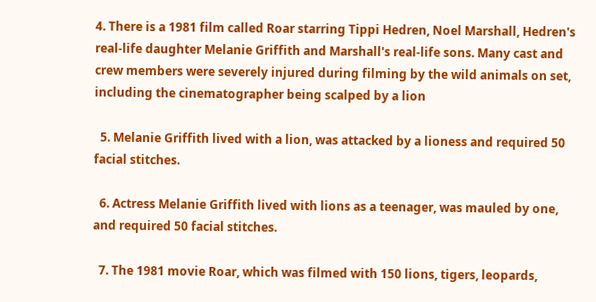4. There is a 1981 film called Roar starring Tippi Hedren, Noel Marshall, Hedren's real-life daughter Melanie Griffith and Marshall's real-life sons. Many cast and crew members were severely injured during filming by the wild animals on set, including the cinematographer being scalped by a lion

  5. Melanie Griffith lived with a lion, was attacked by a lioness and required 50 facial stitches.

  6. Actress Melanie Griffith lived with lions as a teenager, was mauled by one, and required 50 facial stitches.

  7. The 1981 movie Roar, which was filmed with 150 lions, tigers, leopards,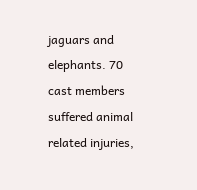jaguars and elephants. 70 cast members suffered animal related injuries,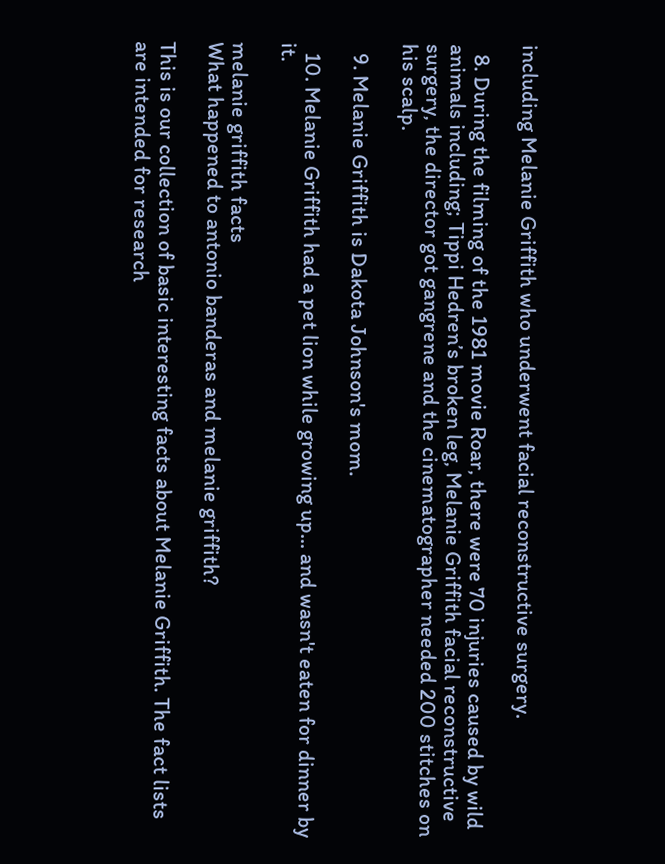including Melanie Griffith who underwent facial reconstructive surgery.

  8. During the filming of the 1981 movie Roar, there were 70 injuries caused by wild animals including; Tippi Hedren’s broken leg, Melanie Griffith facial reconstructive surgery, the director got gangrene and the cinematographer needed 200 stitches on his scalp.

  9. Melanie Griffith is Dakota Johnson's mom.

  10. Melanie Griffith had a pet lion while growing up... and wasn't eaten for dinner by it.

melanie griffith facts
What happened to antonio banderas and melanie griffith?

This is our collection of basic interesting facts about Melanie Griffith. The fact lists are intended for research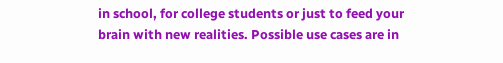in school, for college students or just to feed your brain with new realities. Possible use cases are in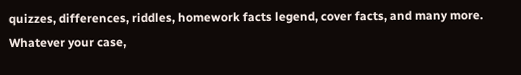quizzes, differences, riddles, homework facts legend, cover facts, and many more. Whatever your case,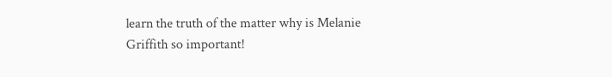learn the truth of the matter why is Melanie Griffith so important!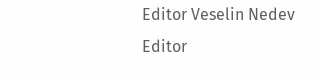Editor Veselin Nedev Editor